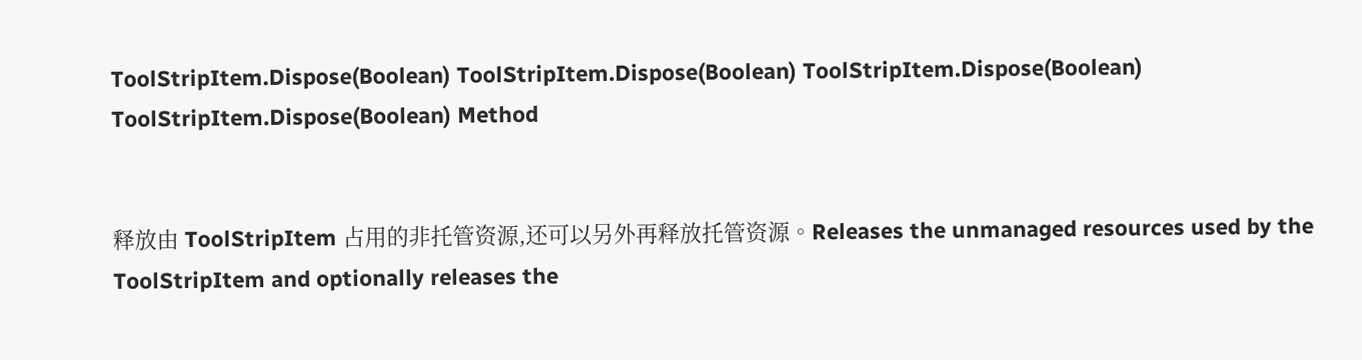ToolStripItem.Dispose(Boolean) ToolStripItem.Dispose(Boolean) ToolStripItem.Dispose(Boolean) ToolStripItem.Dispose(Boolean) Method


释放由 ToolStripItem 占用的非托管资源,还可以另外再释放托管资源。Releases the unmanaged resources used by the ToolStripItem and optionally releases the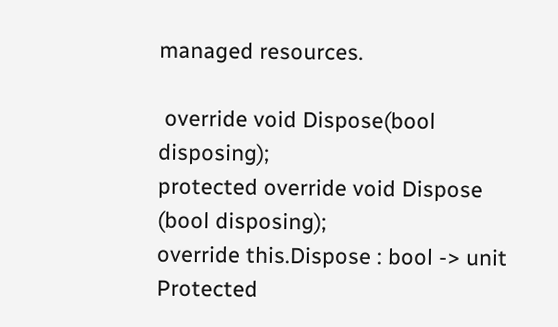managed resources.

 override void Dispose(bool disposing);
protected override void Dispose (bool disposing);
override this.Dispose : bool -> unit
Protected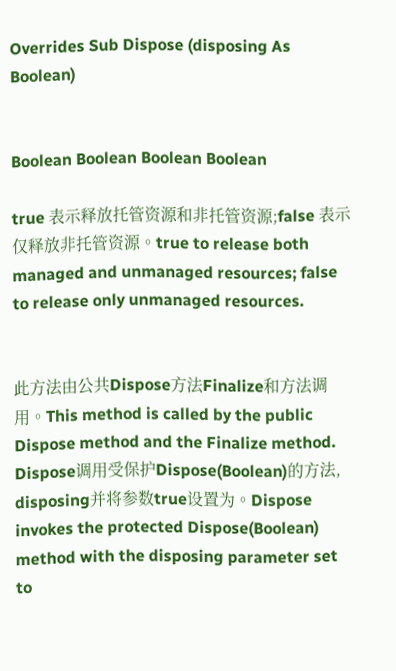Overrides Sub Dispose (disposing As Boolean)


Boolean Boolean Boolean Boolean

true 表示释放托管资源和非托管资源;false 表示仅释放非托管资源。true to release both managed and unmanaged resources; false to release only unmanaged resources.


此方法由公共Dispose方法Finalize和方法调用。This method is called by the public Dispose method and the Finalize method. Dispose调用受保护Dispose(Boolean)的方法, disposing并将参数true设置为。Dispose invokes the protected Dispose(Boolean) method with the disposing parameter set to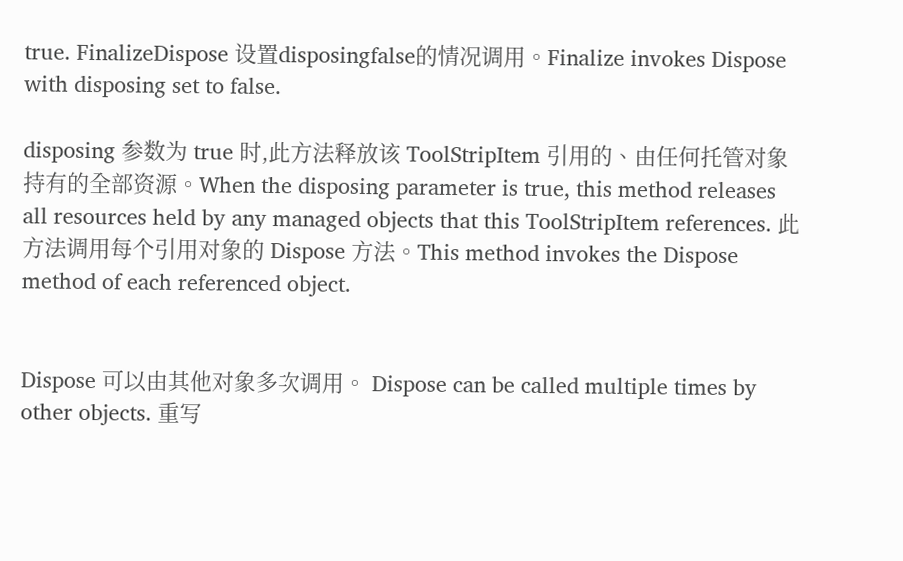true. FinalizeDispose 设置disposingfalse的情况调用。Finalize invokes Dispose with disposing set to false.

disposing 参数为 true 时,此方法释放该 ToolStripItem 引用的、由任何托管对象持有的全部资源。When the disposing parameter is true, this method releases all resources held by any managed objects that this ToolStripItem references. 此方法调用每个引用对象的 Dispose 方法。This method invokes the Dispose method of each referenced object.


Dispose 可以由其他对象多次调用。 Dispose can be called multiple times by other objects. 重写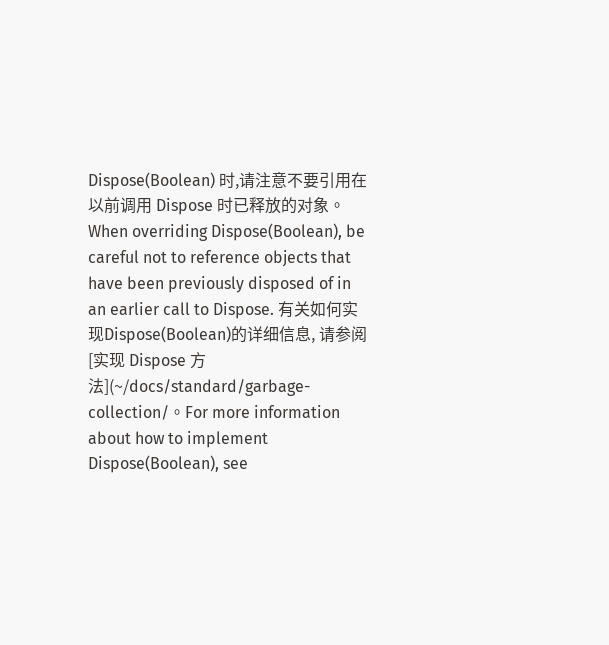Dispose(Boolean) 时,请注意不要引用在以前调用 Dispose 时已释放的对象。When overriding Dispose(Boolean), be careful not to reference objects that have been previously disposed of in an earlier call to Dispose. 有关如何实现Dispose(Boolean)的详细信息, 请参阅[实现 Dispose 方法](~/docs/standard/garbage-collection/。For more information about how to implement Dispose(Boolean), see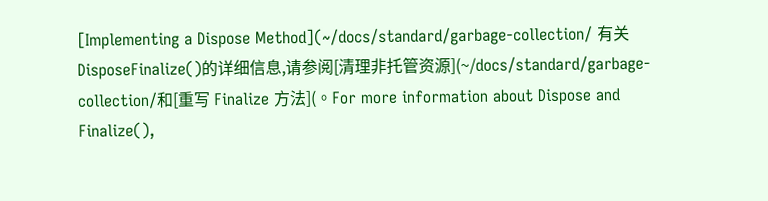[Implementing a Dispose Method](~/docs/standard/garbage-collection/ 有关DisposeFinalize()的详细信息,请参阅[清理非托管资源](~/docs/standard/garbage-collection/和[重写 Finalize 方法](。For more information about Dispose and Finalize(),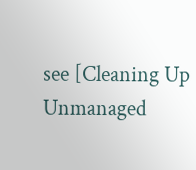see [Cleaning Up Unmanaged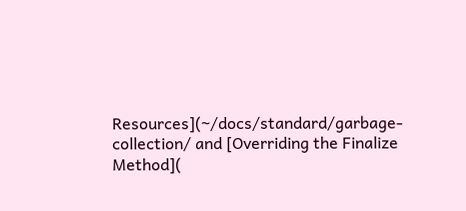Resources](~/docs/standard/garbage-collection/ and [Overriding the Finalize Method](